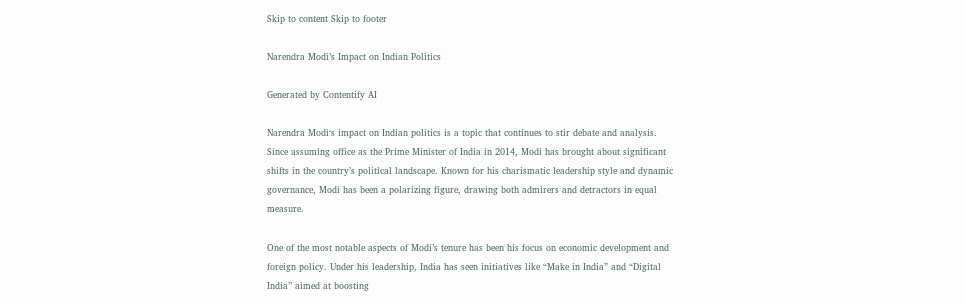Skip to content Skip to footer

Narendra Modi’s Impact on Indian Politics

Generated by Contentify AI

Narendra Modi‘s impact on Indian politics is a topic that continues to stir debate and analysis. Since assuming office as the Prime Minister of India in 2014, Modi has brought about significant shifts in the country’s political landscape. Known for his charismatic leadership style and dynamic governance, Modi has been a polarizing figure, drawing both admirers and detractors in equal measure.

One of the most notable aspects of Modi’s tenure has been his focus on economic development and foreign policy. Under his leadership, India has seen initiatives like “Make in India” and “Digital India” aimed at boosting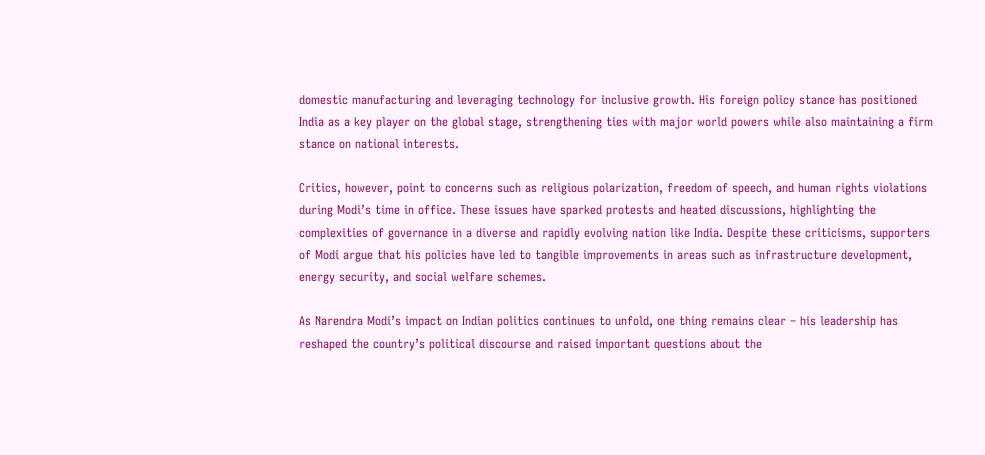domestic manufacturing and leveraging technology for inclusive growth. His foreign policy stance has positioned India as a key player on the global stage, strengthening ties with major world powers while also maintaining a firm stance on national interests.

Critics, however, point to concerns such as religious polarization, freedom of speech, and human rights violations during Modi’s time in office. These issues have sparked protests and heated discussions, highlighting the complexities of governance in a diverse and rapidly evolving nation like India. Despite these criticisms, supporters of Modi argue that his policies have led to tangible improvements in areas such as infrastructure development, energy security, and social welfare schemes.

As Narendra Modi’s impact on Indian politics continues to unfold, one thing remains clear – his leadership has reshaped the country’s political discourse and raised important questions about the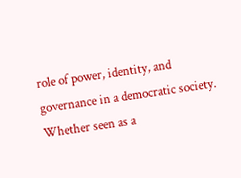role of power, identity, and governance in a democratic society. Whether seen as a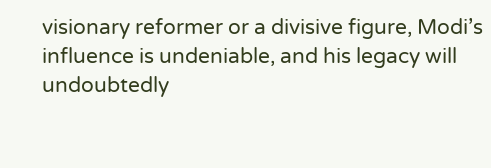visionary reformer or a divisive figure, Modi’s influence is undeniable, and his legacy will undoubtedly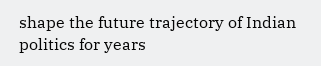shape the future trajectory of Indian politics for years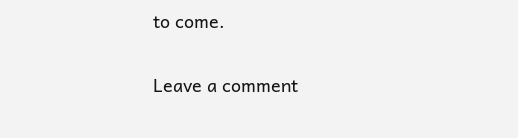to come.

Leave a comment